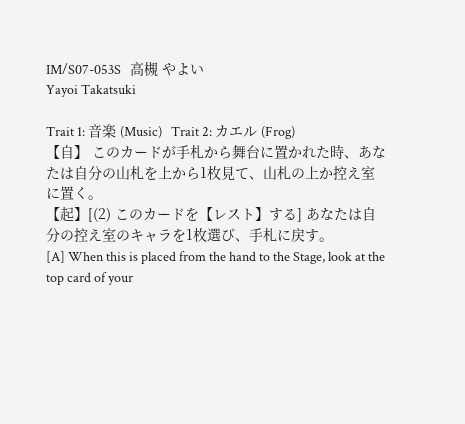IM/S07-053S   高槻 やよい
Yayoi Takatsuki

Trait 1: 音楽 (Music)   Trait 2: カエル (Frog)
【自】 このカードが手札から舞台に置かれた時、あなたは自分の山札を上から1枚見て、山札の上か控え室に置く。
【起】[(2) このカードを【レスト】する] あなたは自分の控え室のキャラを1枚選び、手札に戻す。
[A] When this is placed from the hand to the Stage, look at the top card of your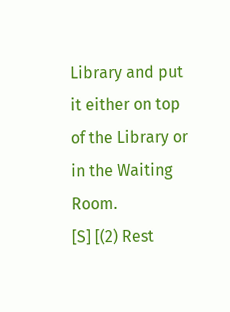Library and put it either on top of the Library or in the Waiting Room.
[S] [(2) Rest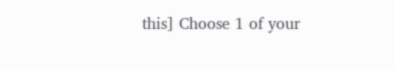this] Choose 1 of your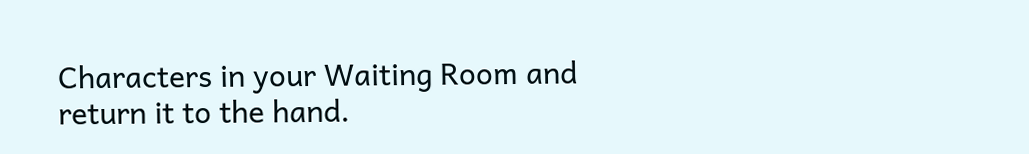Characters in your Waiting Room and return it to the hand.